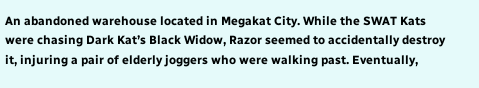An abandoned warehouse located in Megakat City. While the SWAT Kats were chasing Dark Kat’s Black Widow, Razor seemed to accidentally destroy it, injuring a pair of elderly joggers who were walking past. Eventually,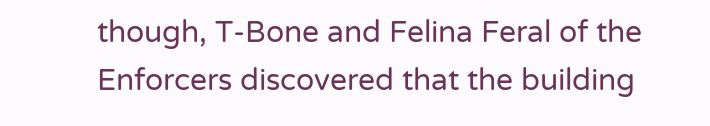though, T-Bone and Felina Feral of the Enforcers discovered that the building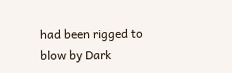had been rigged to blow by Dark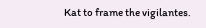Kat to frame the vigilantes.